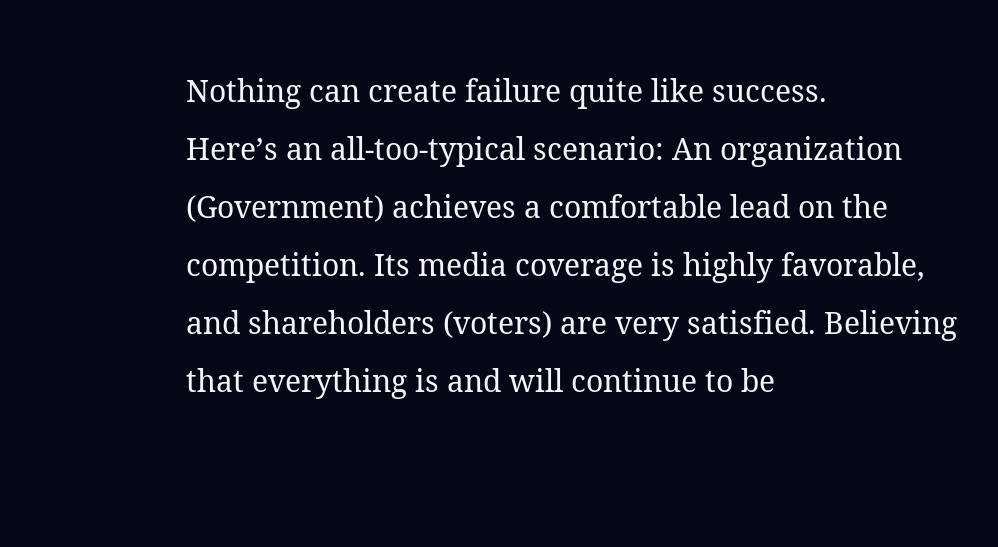Nothing can create failure quite like success.
Here’s an all-too-typical scenario: An organization (Government) achieves a comfortable lead on the competition. Its media coverage is highly favorable, and shareholders (voters) are very satisfied. Believing that everything is and will continue to be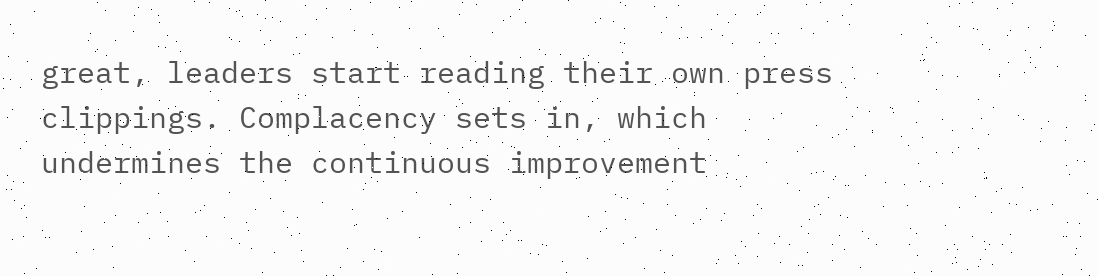great, leaders start reading their own press clippings. Complacency sets in, which undermines the continuous improvement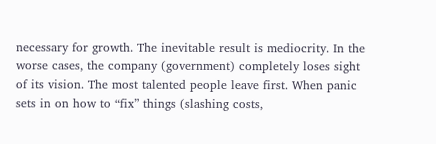necessary for growth. The inevitable result is mediocrity. In the worse cases, the company (government) completely loses sight of its vision. The most talented people leave first. When panic sets in on how to “fix” things (slashing costs,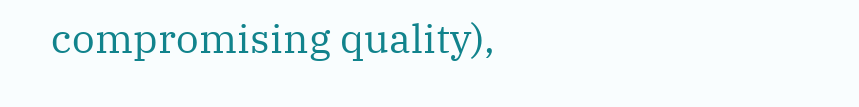compromising quality),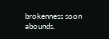brokenness soon abounds.